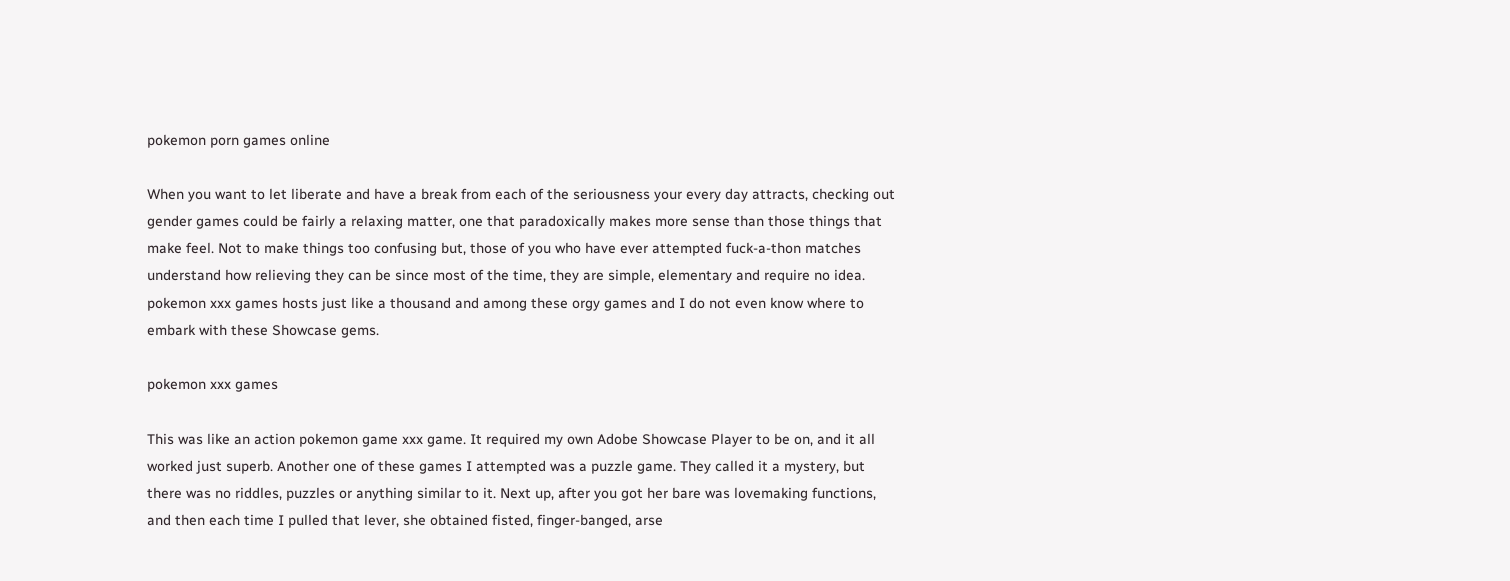pokemon porn games online

When you want to let liberate and have a break from each of the seriousness your every day attracts, checking out gender games could be fairly a relaxing matter, one that paradoxically makes more sense than those things that make feel. Not to make things too confusing but, those of you who have ever attempted fuck-a-thon matches understand how relieving they can be since most of the time, they are simple, elementary and require no idea. pokemon xxx games hosts just like a thousand and among these orgy games and I do not even know where to embark with these Showcase gems.

pokemon xxx games

This was like an action pokemon game xxx game. It required my own Adobe Showcase Player to be on, and it all worked just superb. Another one of these games I attempted was a puzzle game. They called it a mystery, but there was no riddles, puzzles or anything similar to it. Next up, after you got her bare was lovemaking functions, and then each time I pulled that lever, she obtained fisted, finger-banged, arse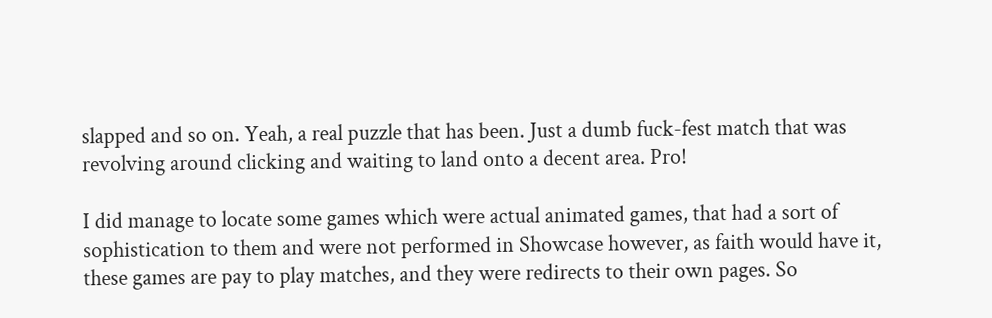slapped and so on. Yeah, a real puzzle that has been. Just a dumb fuck-fest match that was revolving around clicking and waiting to land onto a decent area. Pro!

I did manage to locate some games which were actual animated games, that had a sort of sophistication to them and were not performed in Showcase however, as faith would have it, these games are pay to play matches, and they were redirects to their own pages. So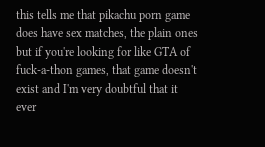this tells me that pikachu porn game does have sex matches, the plain ones but if you're looking for like GTA of fuck-a-thon games, that game doesn't exist and I'm very doubtful that it ever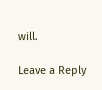will.

Leave a Reply